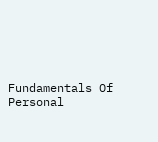Fundamentals Of Personal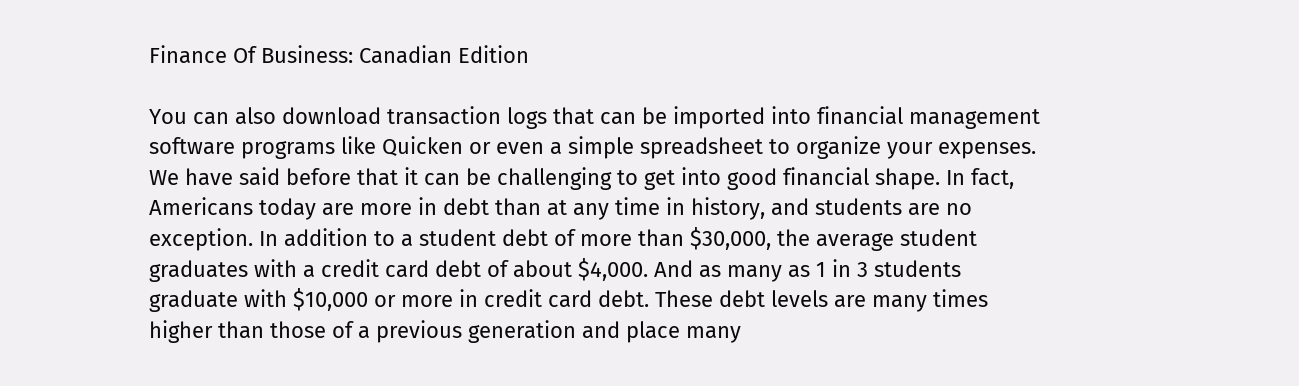Finance Of Business: Canadian Edition

You can also download transaction logs that can be imported into financial management software programs like Quicken or even a simple spreadsheet to organize your expenses. We have said before that it can be challenging to get into good financial shape. In fact, Americans today are more in debt than at any time in history, and students are no exception. In addition to a student debt of more than $30,000, the average student graduates with a credit card debt of about $4,000. And as many as 1 in 3 students graduate with $10,000 or more in credit card debt. These debt levels are many times higher than those of a previous generation and place many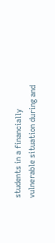students in a financially vulnerable situation during and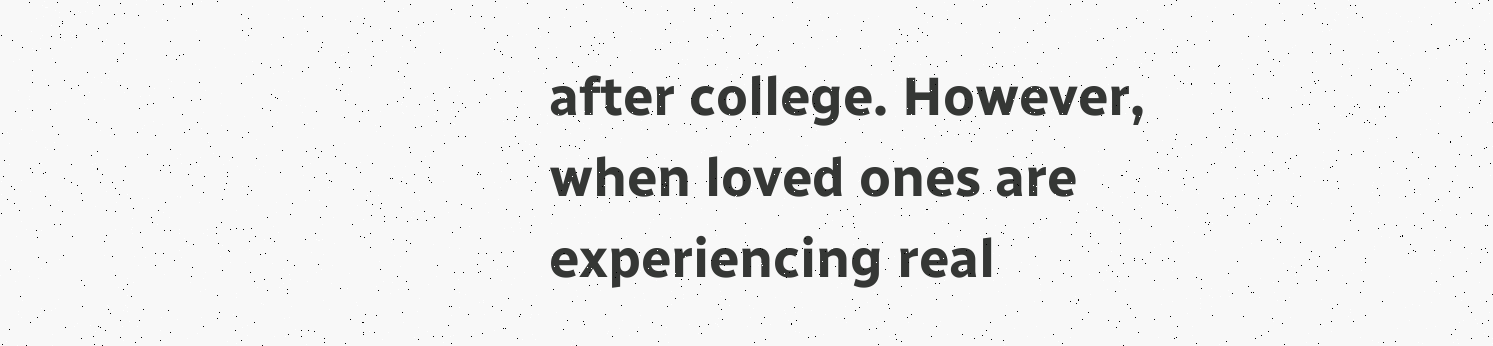after college. However, when loved ones are experiencing real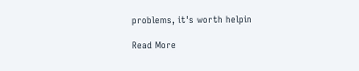problems, it's worth helpin

Read More